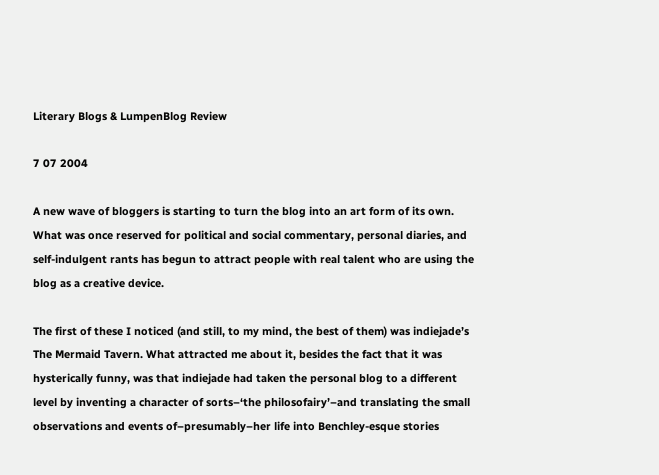Literary Blogs & LumpenBlog Review

7 07 2004

A new wave of bloggers is starting to turn the blog into an art form of its own. What was once reserved for political and social commentary, personal diaries, and self-indulgent rants has begun to attract people with real talent who are using the blog as a creative device.

The first of these I noticed (and still, to my mind, the best of them) was indiejade’s The Mermaid Tavern. What attracted me about it, besides the fact that it was hysterically funny, was that indiejade had taken the personal blog to a different level by inventing a character of sorts–‘the philosofairy’–and translating the small observations and events of–presumably–her life into Benchley-esque stories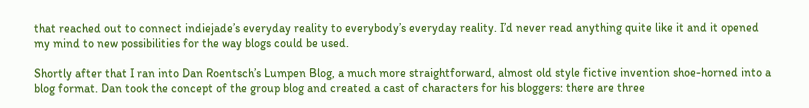that reached out to connect indiejade’s everyday reality to everybody’s everyday reality. I’d never read anything quite like it and it opened my mind to new possibilities for the way blogs could be used.

Shortly after that I ran into Dan Roentsch’s Lumpen Blog, a much more straightforward, almost old style fictive invention shoe-horned into a blog format. Dan took the concept of the group blog and created a cast of characters for his bloggers: there are three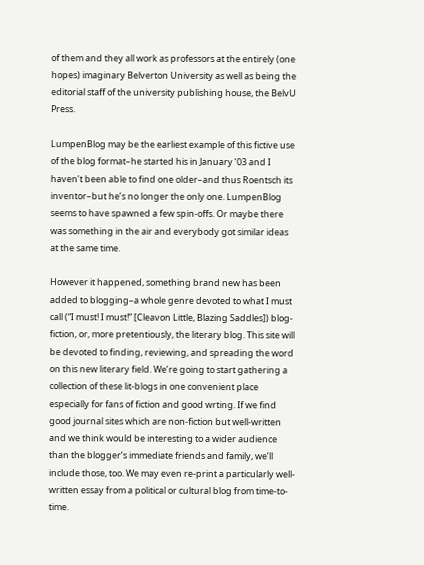of them and they all work as professors at the entirely (one hopes) imaginary Belverton University as well as being the editorial staff of the university publishing house, the BelvU Press.

LumpenBlog may be the earliest example of this fictive use of the blog format–he started his in January ’03 and I haven’t been able to find one older–and thus Roentsch its inventor–but he’s no longer the only one. LumpenBlog seems to have spawned a few spin-offs. Or maybe there was something in the air and everybody got similar ideas at the same time.

However it happened, something brand new has been added to blogging–a whole genre devoted to what I must call (“I must! I must!” [Cleavon Little, Blazing Saddles]) blog-fiction, or, more pretentiously, the literary blog. This site will be devoted to finding, reviewing, and spreading the word on this new literary field. We’re going to start gathering a collection of these lit-blogs in one convenient place especially for fans of fiction and good wrting. If we find good journal sites which are non-fiction but well-written and we think would be interesting to a wider audience than the blogger’s immediate friends and family, we’ll include those, too. We may even re-print a particularly well-written essay from a political or cultural blog from time-to-time.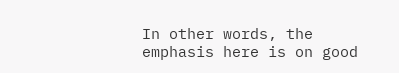In other words, the emphasis here is on good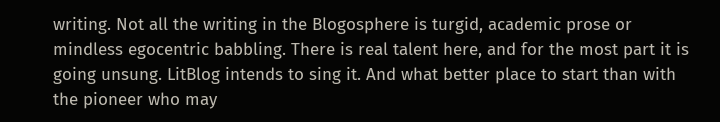writing. Not all the writing in the Blogosphere is turgid, academic prose or mindless egocentric babbling. There is real talent here, and for the most part it is going unsung. LitBlog intends to sing it. And what better place to start than with the pioneer who may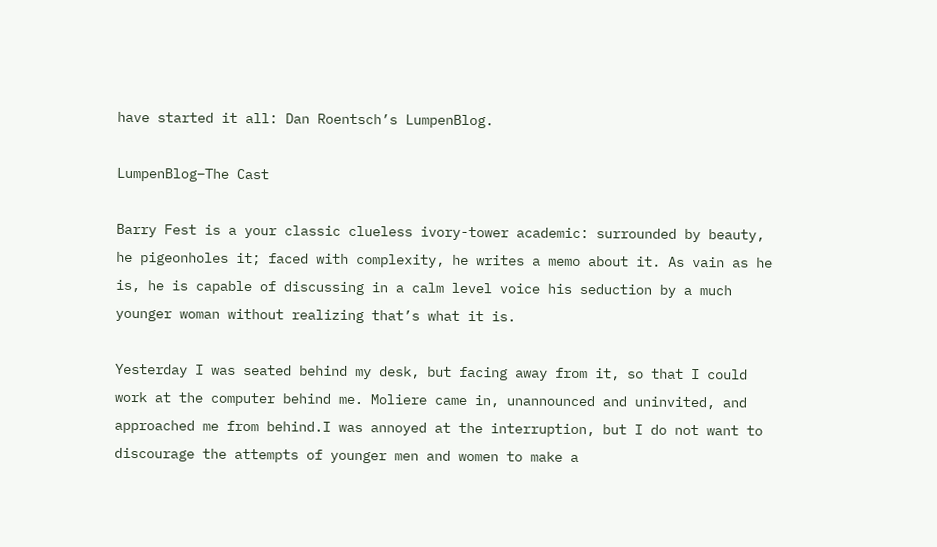have started it all: Dan Roentsch’s LumpenBlog.

LumpenBlog–The Cast

Barry Fest is a your classic clueless ivory-tower academic: surrounded by beauty, he pigeonholes it; faced with complexity, he writes a memo about it. As vain as he is, he is capable of discussing in a calm level voice his seduction by a much younger woman without realizing that’s what it is.

Yesterday I was seated behind my desk, but facing away from it, so that I could work at the computer behind me. Moliere came in, unannounced and uninvited, and approached me from behind.I was annoyed at the interruption, but I do not want to discourage the attempts of younger men and women to make a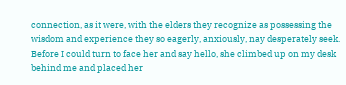connection, as it were, with the elders they recognize as possessing the wisdom and experience they so eagerly, anxiously, nay desperately seek. Before I could turn to face her and say hello, she climbed up on my desk behind me and placed her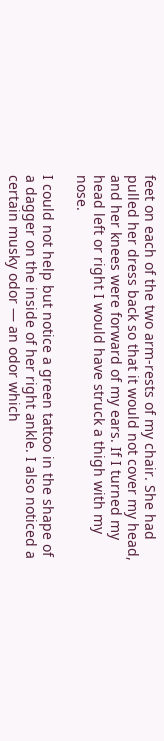feet on each of the two arm-rests of my chair. She had pulled her dress back so that it would not cover my head, and her knees were forward of my ears. If I turned my head left or right I would have struck a thigh with my nose.

I could not help but notice a green tattoo in the shape of a dagger on the inside of her right ankle. I also noticed a certain musky odor — an odor which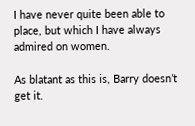I have never quite been able to place, but which I have always admired on women.

As blatant as this is, Barry doesn’t get it.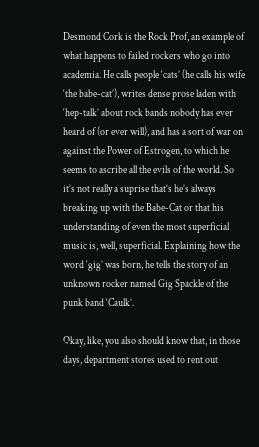Desmond Cork is the Rock Prof, an example of what happens to failed rockers who go into academia. He calls people ‘cats’ (he calls his wife ‘the babe-cat’), writes dense prose laden with ‘hep-talk’ about rock bands nobody has ever heard of (or ever will), and has a sort of war on against the Power of Estrogen, to which he seems to ascribe all the evils of the world. So it’s not really a suprise that’s he’s always breaking up with the Babe-Cat or that his understanding of even the most superficial music is, well, superficial. Explaining how the word ‘gig’ was born, he tells the story of an unknown rocker named Gig Spackle of the punk band ‘Caulk’.

Okay, like, you also should know that, in those days, department stores used to rent out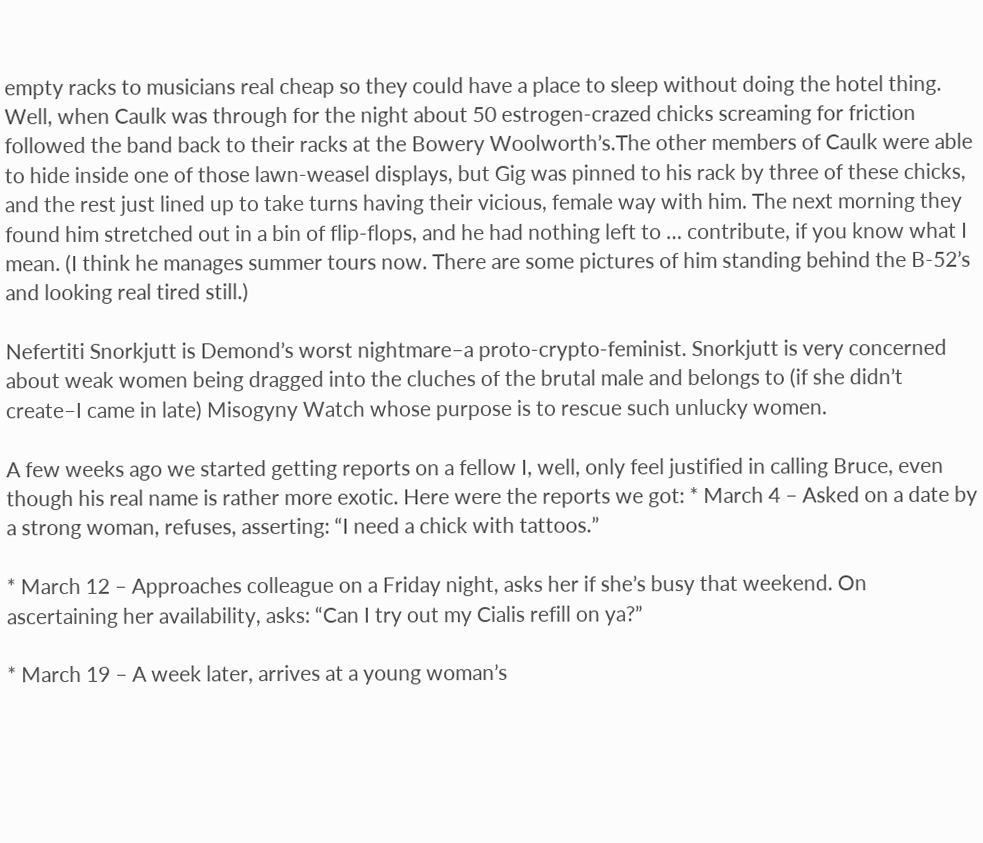empty racks to musicians real cheap so they could have a place to sleep without doing the hotel thing. Well, when Caulk was through for the night about 50 estrogen-crazed chicks screaming for friction followed the band back to their racks at the Bowery Woolworth’s.The other members of Caulk were able to hide inside one of those lawn-weasel displays, but Gig was pinned to his rack by three of these chicks, and the rest just lined up to take turns having their vicious, female way with him. The next morning they found him stretched out in a bin of flip-flops, and he had nothing left to … contribute, if you know what I mean. (I think he manages summer tours now. There are some pictures of him standing behind the B-52’s and looking real tired still.)

Nefertiti Snorkjutt is Demond’s worst nightmare–a proto-crypto-feminist. Snorkjutt is very concerned about weak women being dragged into the cluches of the brutal male and belongs to (if she didn’t create–I came in late) Misogyny Watch whose purpose is to rescue such unlucky women.

A few weeks ago we started getting reports on a fellow I, well, only feel justified in calling Bruce, even though his real name is rather more exotic. Here were the reports we got: * March 4 – Asked on a date by a strong woman, refuses, asserting: “I need a chick with tattoos.”

* March 12 – Approaches colleague on a Friday night, asks her if she’s busy that weekend. On ascertaining her availability, asks: “Can I try out my Cialis refill on ya?”

* March 19 – A week later, arrives at a young woman’s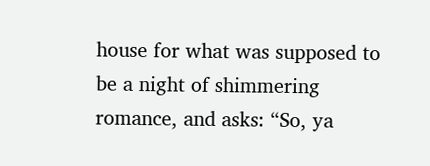house for what was supposed to be a night of shimmering romance, and asks: “So, ya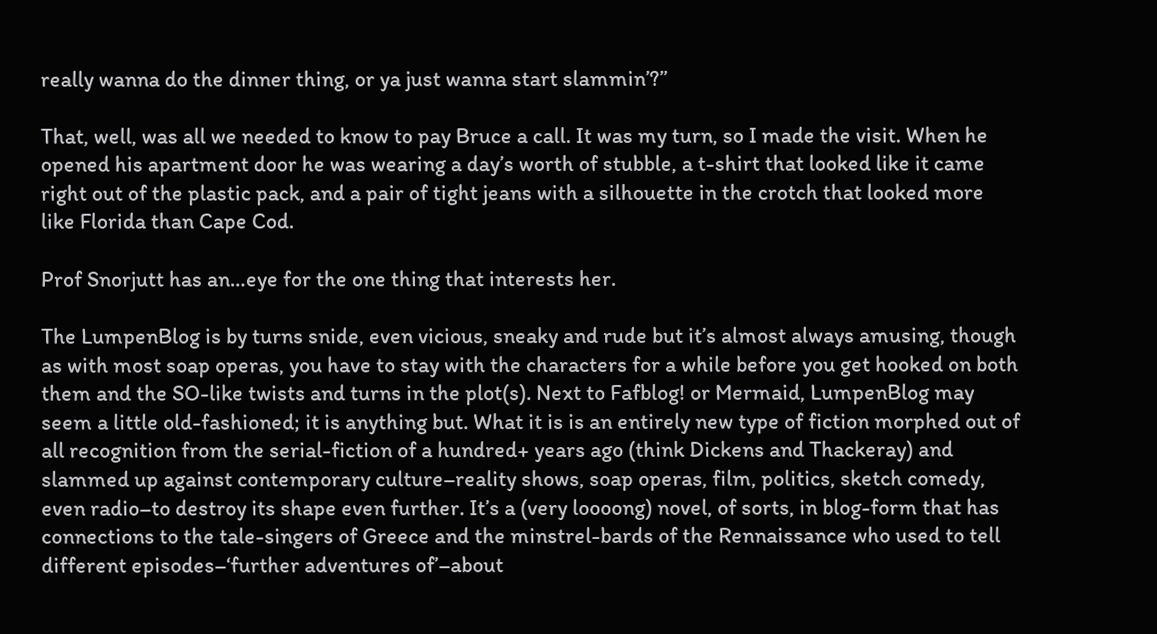really wanna do the dinner thing, or ya just wanna start slammin’?”

That, well, was all we needed to know to pay Bruce a call. It was my turn, so I made the visit. When he opened his apartment door he was wearing a day’s worth of stubble, a t-shirt that looked like it came right out of the plastic pack, and a pair of tight jeans with a silhouette in the crotch that looked more like Florida than Cape Cod.

Prof Snorjutt has an…eye for the one thing that interests her.

The LumpenBlog is by turns snide, even vicious, sneaky and rude but it’s almost always amusing, though as with most soap operas, you have to stay with the characters for a while before you get hooked on both them and the SO-like twists and turns in the plot(s). Next to Fafblog! or Mermaid, LumpenBlog may seem a little old-fashioned; it is anything but. What it is is an entirely new type of fiction morphed out of all recognition from the serial-fiction of a hundred+ years ago (think Dickens and Thackeray) and slammed up against contemporary culture–reality shows, soap operas, film, politics, sketch comedy, even radio–to destroy its shape even further. It’s a (very loooong) novel, of sorts, in blog-form that has connections to the tale-singers of Greece and the minstrel-bards of the Rennaissance who used to tell different episodes–‘further adventures of’–about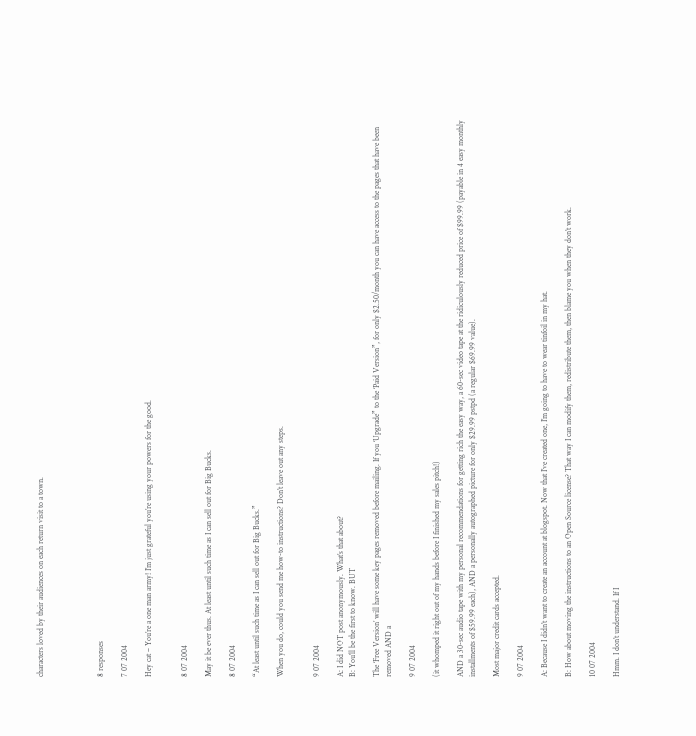characters loved by their audiences on each return visit to a town.




8 responses

7 07 2004

Hey cat – You’re a one man army! I’m just grateful you’re using your powers for the good.


8 07 2004

May it be ever thus. At least until such time as I can sell out for Big Bucks.

8 07 2004

“At least until such time as I can sell out for Big Bucks.”

When you do, could you send me how-to instructions? Don’t leave out any steps.


9 07 2004

A: I did NOT post anonymously. What’s that about?
B: You’ll be the first to know. BUT

The ‘Free Version’ will have some key pages removed before mailing. If you ‘Upgrade” to the ‘Paid Version”, for only $2.50/month you can have access to the pages that have been removed AND a

9 07 2004

(it whomped it right out of my hands before I finished my sales pitch!)

AND a 30-sec audio tape with my personal recommendations for getting rich the easy way, a 60-sec video tape at the ridiculously reduced price of $99.99 (payable in 4 easy monthly installments of $59.99 each), AND a personally autographed picture for only $29.99 pstpd (a regular $69.99 value).

Most major credit cards accepted.

9 07 2004

A: Because I didn’t want to create an account at blogspot. Now that I’ve created one, I’m going to have to wear tinfoil in my hat.

B: How about moving the instructions to an Open Source license? That way I can modify them, redistribute them, then blame you when they don’t work.

10 07 2004

Hmm. I don’t understand. If I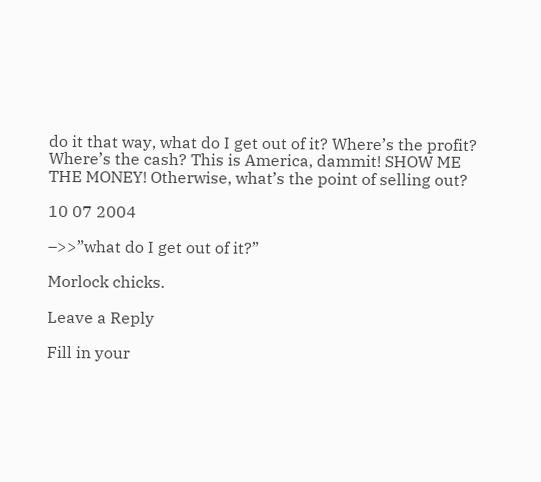do it that way, what do I get out of it? Where’s the profit? Where’s the cash? This is America, dammit! SHOW ME THE MONEY! Otherwise, what’s the point of selling out?

10 07 2004

–>>”what do I get out of it?”

Morlock chicks.

Leave a Reply

Fill in your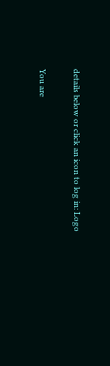details below or click an icon to log in: Logo

You are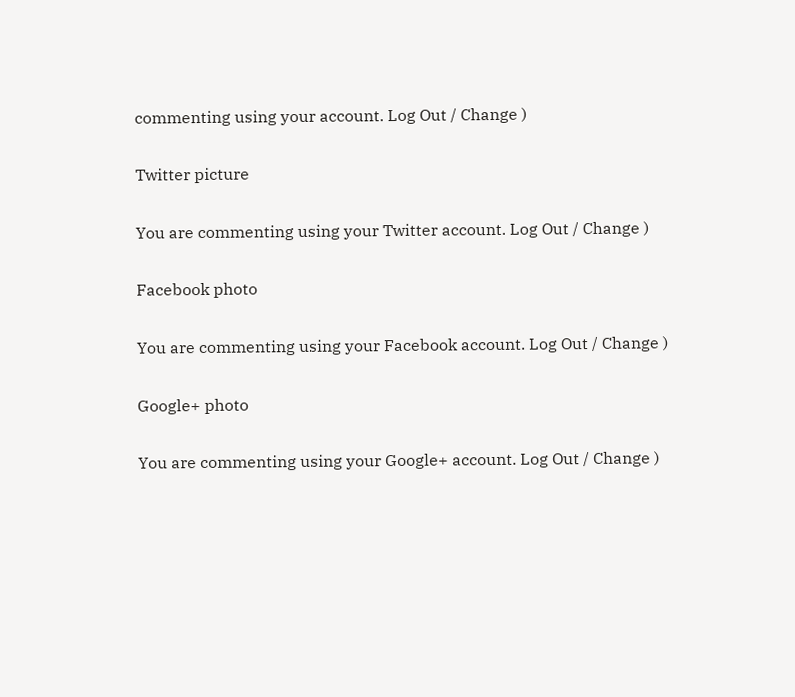commenting using your account. Log Out / Change )

Twitter picture

You are commenting using your Twitter account. Log Out / Change )

Facebook photo

You are commenting using your Facebook account. Log Out / Change )

Google+ photo

You are commenting using your Google+ account. Log Out / Change )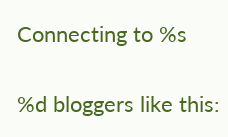Connecting to %s

%d bloggers like this: